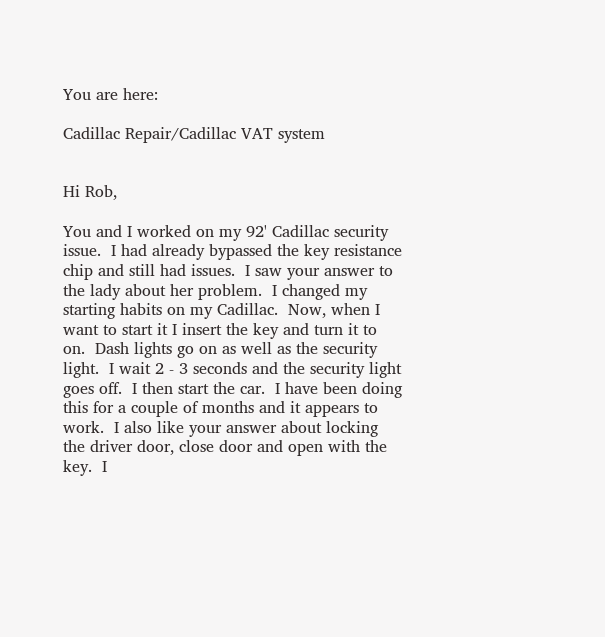You are here:

Cadillac Repair/Cadillac VAT system


Hi Rob,

You and I worked on my 92' Cadillac security issue.  I had already bypassed the key resistance chip and still had issues.  I saw your answer to the lady about her problem.  I changed my starting habits on my Cadillac.  Now, when I want to start it I insert the key and turn it to on.  Dash lights go on as well as the security light.  I wait 2 - 3 seconds and the security light goes off.  I then start the car.  I have been doing this for a couple of months and it appears to work.  I also like your answer about locking the driver door, close door and open with the key.  I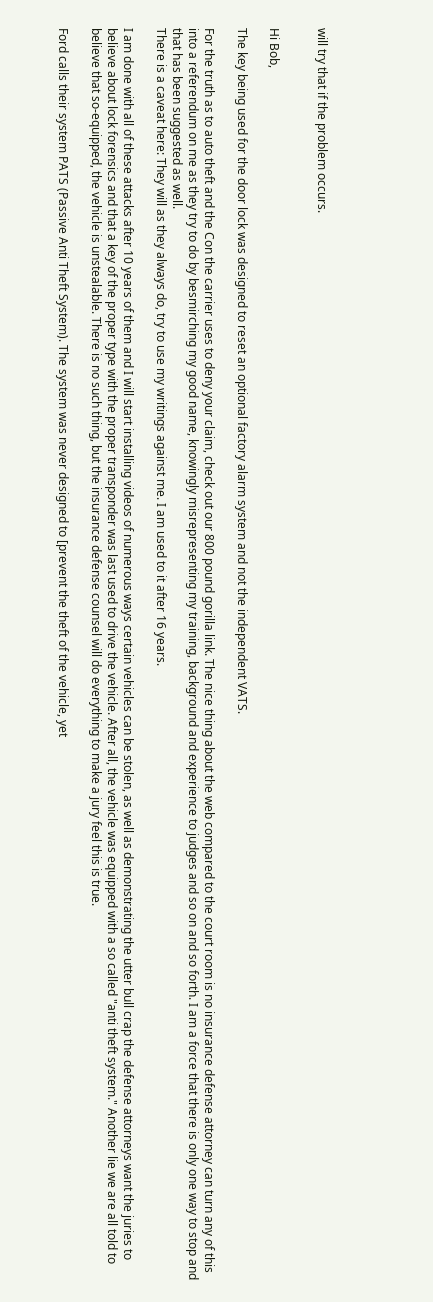will try that if the problem occurs.


Hi Bob,

The key being used for the door lock was designed to reset an optional factory alarm system and not the independent VATS.

For the truth as to auto theft and the Con the carrier uses to deny your claim, check out our 800 pound gorilla link. The nice thing about the web compared to the court room is no insurance defense attorney can turn any of this into a referendum on me as they try to do by besmirching my good name, knowingly misrepresenting my training, background and experience to judges and so on and so forth. I am a force that there is only one way to stop and that has been suggested as well.
There is a caveat here: They will as they always do, try to use my writings against me. I am used to it after 16 years.

I am done with all of these attacks after 10 years of them and I will start installing videos of numerous ways certain vehicles can be stolen, as well as demonstrating the utter bull crap the defense attorneys want the juries to believe about lock forensics and that a key of the proper type with the proper transponder was last used to drive the vehicle. After all, the vehicle was equipped with a so called "anti theft system." Another lie we are all told to believe that so-equipped, the vehicle is unstealable. There is no such thing, but the insurance defense counsel will do everything to make a jury feel this is true.

Ford calls their system PATS (Passive Anti Theft System). The system was never designed to [prevent the theft of the vehicle, yet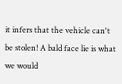it infers that the vehicle can't be stolen! A bald face lie is what we would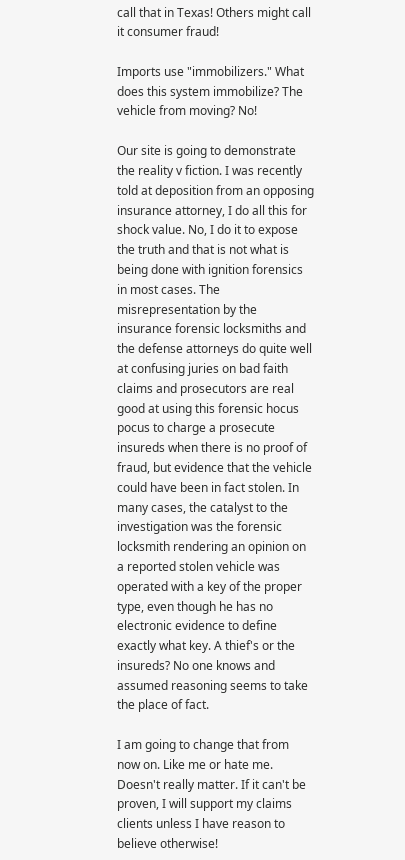call that in Texas! Others might call it consumer fraud!

Imports use "immobilizers." What does this system immobilize? The vehicle from moving? No!

Our site is going to demonstrate the reality v fiction. I was recently told at deposition from an opposing insurance attorney, I do all this for shock value. No, I do it to expose the truth and that is not what is being done with ignition forensics in most cases. The misrepresentation by the insurance forensic locksmiths and the defense attorneys do quite well at confusing juries on bad faith claims and prosecutors are real good at using this forensic hocus pocus to charge a prosecute insureds when there is no proof of fraud, but evidence that the vehicle could have been in fact stolen. In many cases, the catalyst to the investigation was the forensic locksmith rendering an opinion on a reported stolen vehicle was operated with a key of the proper type, even though he has no electronic evidence to define exactly what key. A thief's or the insureds? No one knows and assumed reasoning seems to take the place of fact.

I am going to change that from now on. Like me or hate me. Doesn't really matter. If it can't be proven, I will support my claims clients unless I have reason to believe otherwise!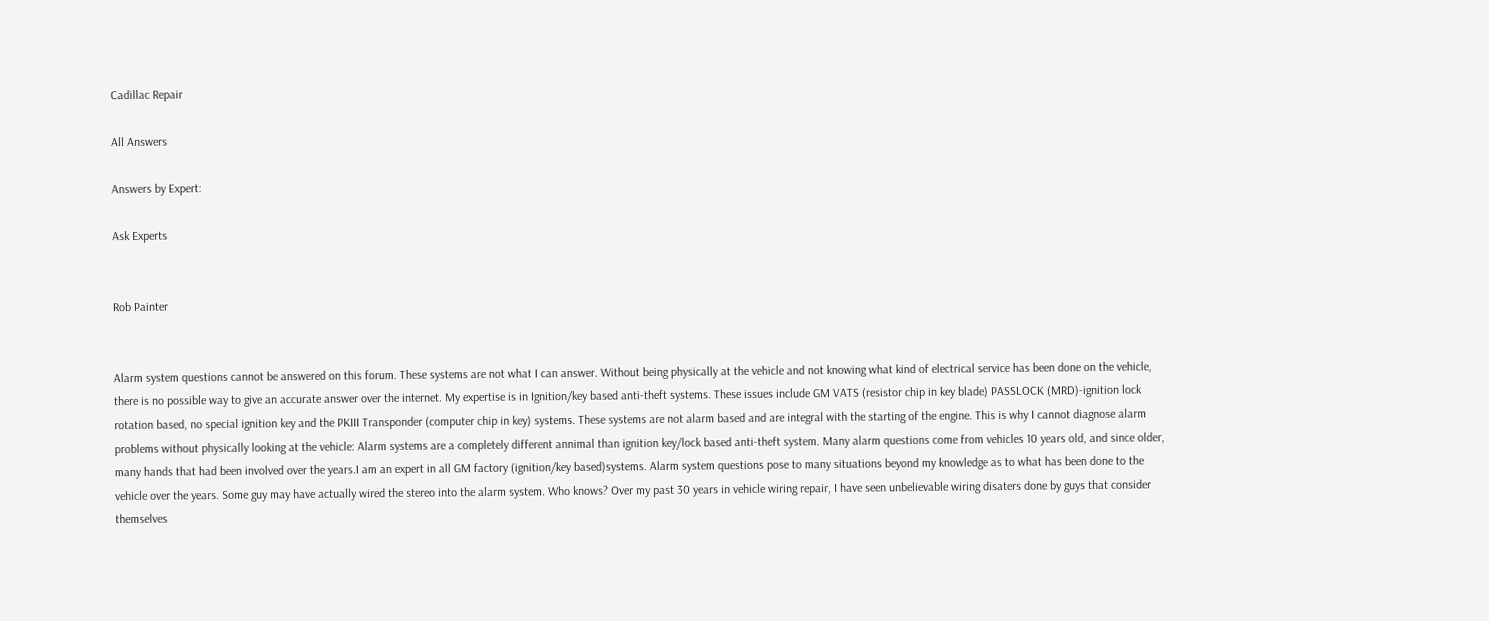Cadillac Repair

All Answers

Answers by Expert:

Ask Experts


Rob Painter


Alarm system questions cannot be answered on this forum. These systems are not what I can answer. Without being physically at the vehicle and not knowing what kind of electrical service has been done on the vehicle, there is no possible way to give an accurate answer over the internet. My expertise is in Ignition/key based anti-theft systems. These issues include GM VATS (resistor chip in key blade) PASSLOCK (MRD)-ignition lock rotation based, no special ignition key and the PKIII Transponder (computer chip in key) systems. These systems are not alarm based and are integral with the starting of the engine. This is why I cannot diagnose alarm problems without physically looking at the vehicle: Alarm systems are a completely different annimal than ignition key/lock based anti-theft system. Many alarm questions come from vehicles 10 years old, and since older, many hands that had been involved over the years.I am an expert in all GM factory (ignition/key based)systems. Alarm system questions pose to many situations beyond my knowledge as to what has been done to the vehicle over the years. Some guy may have actually wired the stereo into the alarm system. Who knows? Over my past 30 years in vehicle wiring repair, I have seen unbelievable wiring disaters done by guys that consider themselves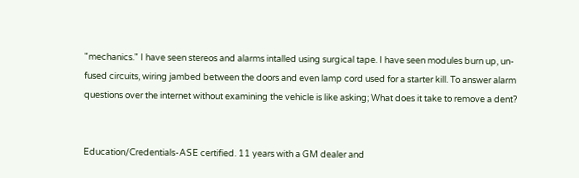"mechanics." I have seen stereos and alarms intalled using surgical tape. I have seen modules burn up, un-fused circuits, wiring jambed between the doors and even lamp cord used for a starter kill. To answer alarm questions over the internet without examining the vehicle is like asking; What does it take to remove a dent?


Education/Credentials-ASE certified. 11 years with a GM dealer and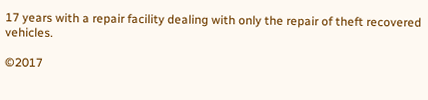17 years with a repair facility dealing with only the repair of theft recovered vehicles.

©2017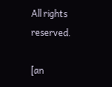All rights reserved.

[an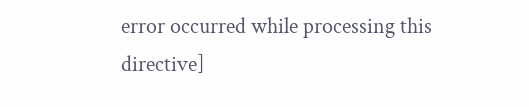error occurred while processing this directive]